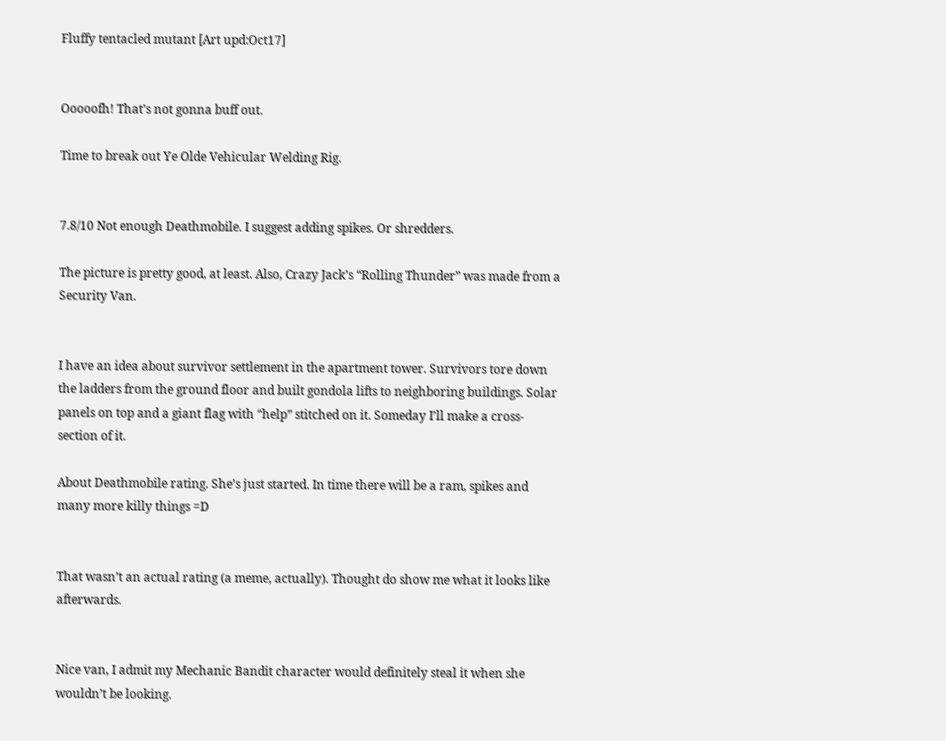Fluffy tentacled mutant [Art upd:Oct17]


Ooooofh! That’s not gonna buff out.

Time to break out Ye Olde Vehicular Welding Rig.


7.8/10 Not enough Deathmobile. I suggest adding spikes. Or shredders.

The picture is pretty good, at least. Also, Crazy Jack’s “Rolling Thunder” was made from a Security Van.


I have an idea about survivor settlement in the apartment tower. Survivors tore down the ladders from the ground floor and built gondola lifts to neighboring buildings. Solar panels on top and a giant flag with “help” stitched on it. Someday I’ll make a cross-section of it.

About Deathmobile rating. She’s just started. In time there will be a ram, spikes and many more killy things =D


That wasn’t an actual rating (a meme, actually). Thought do show me what it looks like afterwards.


Nice van, I admit my Mechanic Bandit character would definitely steal it when she wouldn’t be looking.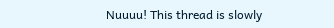Nuuuu! This thread is slowly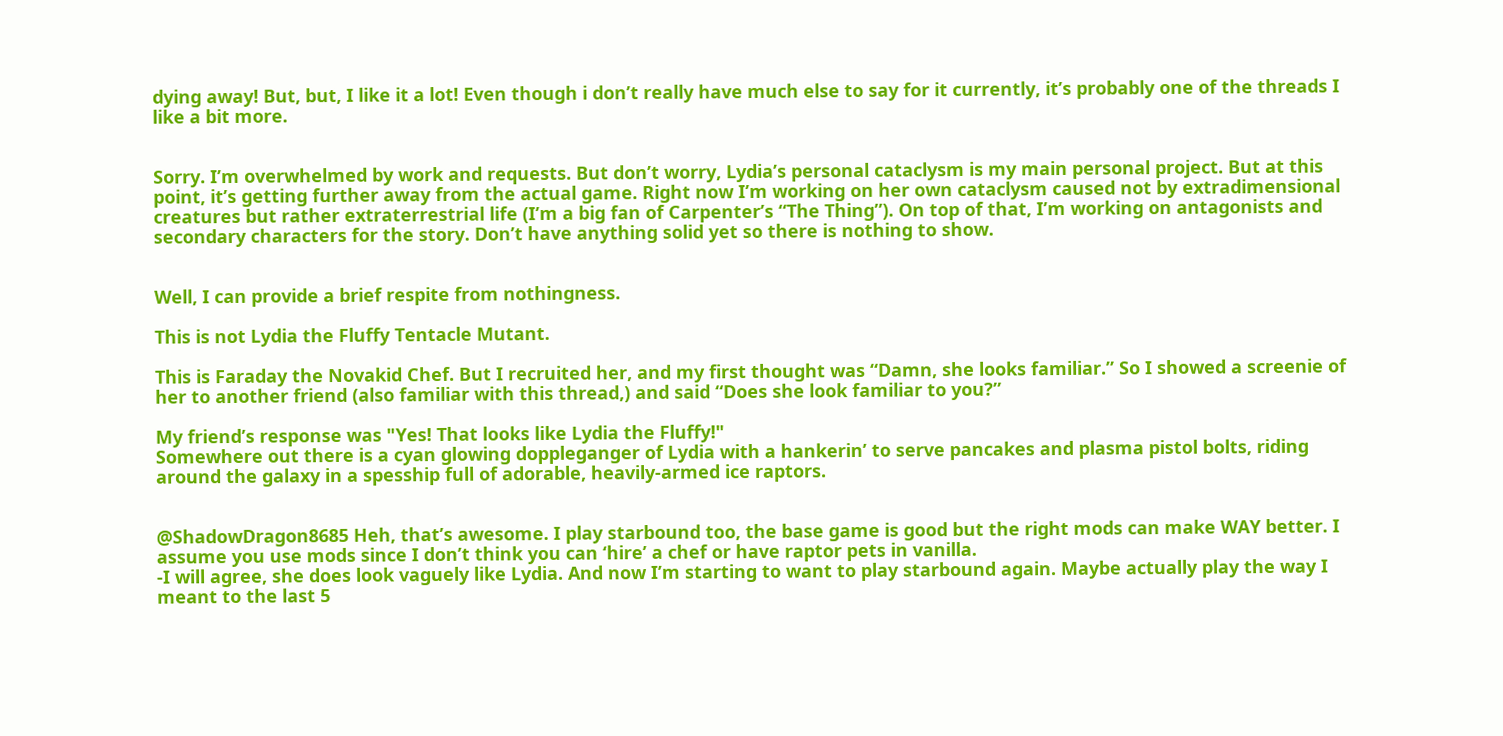dying away! But, but, I like it a lot! Even though i don’t really have much else to say for it currently, it’s probably one of the threads I like a bit more.


Sorry. I’m overwhelmed by work and requests. But don’t worry, Lydia’s personal cataclysm is my main personal project. But at this point, it’s getting further away from the actual game. Right now I’m working on her own cataclysm caused not by extradimensional creatures but rather extraterrestrial life (I’m a big fan of Carpenter’s “The Thing”). On top of that, I’m working on antagonists and secondary characters for the story. Don’t have anything solid yet so there is nothing to show.


Well, I can provide a brief respite from nothingness.

This is not Lydia the Fluffy Tentacle Mutant.

This is Faraday the Novakid Chef. But I recruited her, and my first thought was “Damn, she looks familiar.” So I showed a screenie of her to another friend (also familiar with this thread,) and said “Does she look familiar to you?”

My friend’s response was "Yes! That looks like Lydia the Fluffy!"
Somewhere out there is a cyan glowing doppleganger of Lydia with a hankerin’ to serve pancakes and plasma pistol bolts, riding around the galaxy in a spesship full of adorable, heavily-armed ice raptors.


@ShadowDragon8685 Heh, that’s awesome. I play starbound too, the base game is good but the right mods can make WAY better. I assume you use mods since I don’t think you can ‘hire’ a chef or have raptor pets in vanilla.
-I will agree, she does look vaguely like Lydia. And now I’m starting to want to play starbound again. Maybe actually play the way I meant to the last 5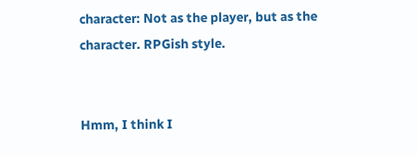character: Not as the player, but as the character. RPGish style.


Hmm, I think I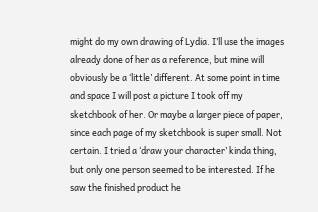might do my own drawing of Lydia. I’ll use the images already done of her as a reference, but mine will obviously be a ‘little’ different. At some point in time and space I will post a picture I took off my sketchbook of her. Or maybe a larger piece of paper, since each page of my sketchbook is super small. Not certain. I tried a ‘draw your character’ kinda thing, but only one person seemed to be interested. If he saw the finished product he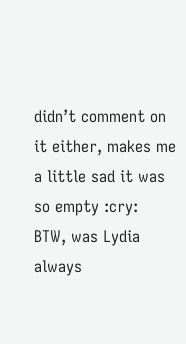didn’t comment on it either, makes me a little sad it was so empty :cry:
BTW, was Lydia always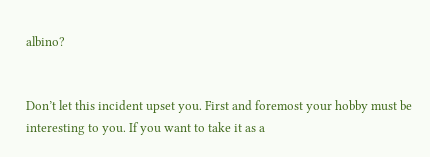albino?


Don’t let this incident upset you. First and foremost your hobby must be interesting to you. If you want to take it as a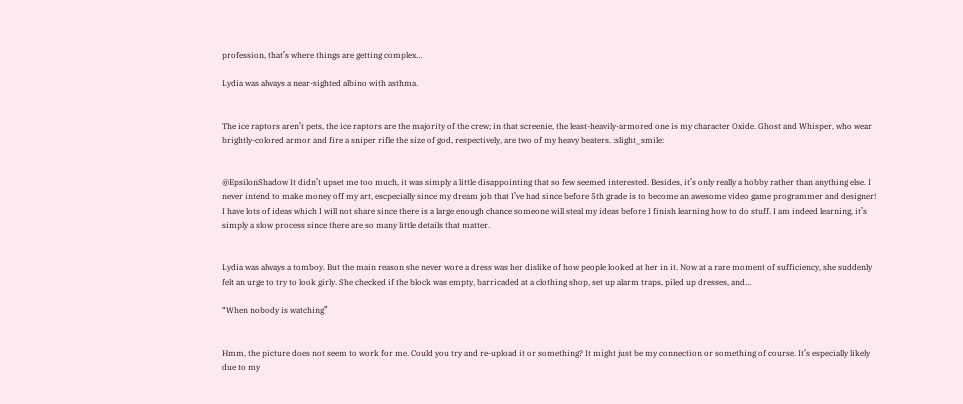profession, that’s where things are getting complex…

Lydia was always a near-sighted albino with asthma.


The ice raptors aren’t pets, the ice raptors are the majority of the crew; in that screenie, the least-heavily-armored one is my character Oxide. Ghost and Whisper, who wear brightly-colored armor and fire a sniper rifle the size of god, respectively, are two of my heavy beaters. :slight_smile:


@EpsilonShadow It didn’t upset me too much, it was simply a little disappointing that so few seemed interested. Besides, it’s only really a hobby rather than anything else. I never intend to make money off my art, escpecially since my dream job that I’ve had since before 5th grade is to become an awesome video game programmer and designer! I have lots of ideas which I will not share since there is a large enough chance someone will steal my ideas before I finish learning how to do stuff. I am indeed learning, it’s simply a slow process since there are so many little details that matter.


Lydia was always a tomboy. But the main reason she never wore a dress was her dislike of how people looked at her in it. Now at a rare moment of sufficiency, she suddenly felt an urge to try to look girly. She checked if the block was empty, barricaded at a clothing shop, set up alarm traps, piled up dresses, and…

“When nobody is watching”


Hmm, the picture does not seem to work for me. Could you try and re-upload it or something? It might just be my connection or something of course. It’s especially likely due to my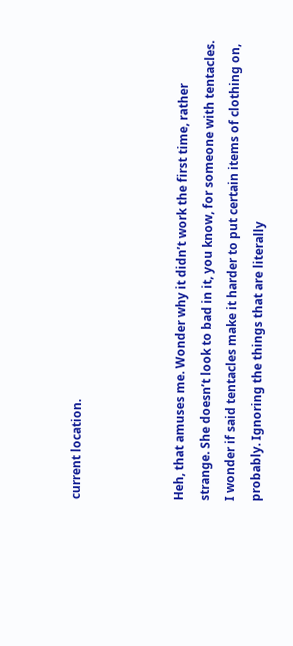current location.



Heh, that amuses me. Wonder why it didn’t work the first time, rather strange. She doesn’t look to bad in it, you know, for someone with tentacles. I wonder if said tentacles make it harder to put certain items of clothing on, probably. Ignoring the things that are literally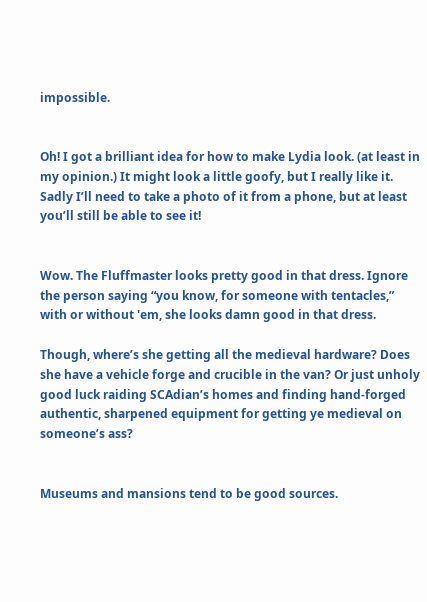impossible.


Oh! I got a brilliant idea for how to make Lydia look. (at least in my opinion.) It might look a little goofy, but I really like it. Sadly I’ll need to take a photo of it from a phone, but at least you’ll still be able to see it!


Wow. The Fluffmaster looks pretty good in that dress. Ignore the person saying “you know, for someone with tentacles,” with or without 'em, she looks damn good in that dress.

Though, where’s she getting all the medieval hardware? Does she have a vehicle forge and crucible in the van? Or just unholy good luck raiding SCAdian’s homes and finding hand-forged authentic, sharpened equipment for getting ye medieval on someone’s ass?


Museums and mansions tend to be good sources.